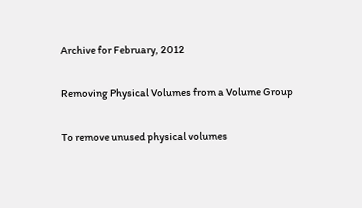Archive for February, 2012

Removing Physical Volumes from a Volume Group

To remove unused physical volumes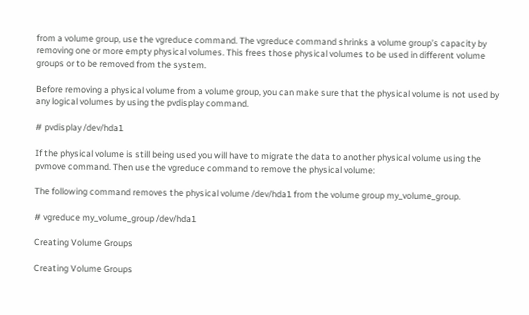from a volume group, use the vgreduce command. The vgreduce command shrinks a volume group’s capacity by removing one or more empty physical volumes. This frees those physical volumes to be used in different volume groups or to be removed from the system.

Before removing a physical volume from a volume group, you can make sure that the physical volume is not used by any logical volumes by using the pvdisplay command.

# pvdisplay /dev/hda1

If the physical volume is still being used you will have to migrate the data to another physical volume using the pvmove command. Then use the vgreduce command to remove the physical volume:

The following command removes the physical volume /dev/hda1 from the volume group my_volume_group.

# vgreduce my_volume_group /dev/hda1

Creating Volume Groups

Creating Volume Groups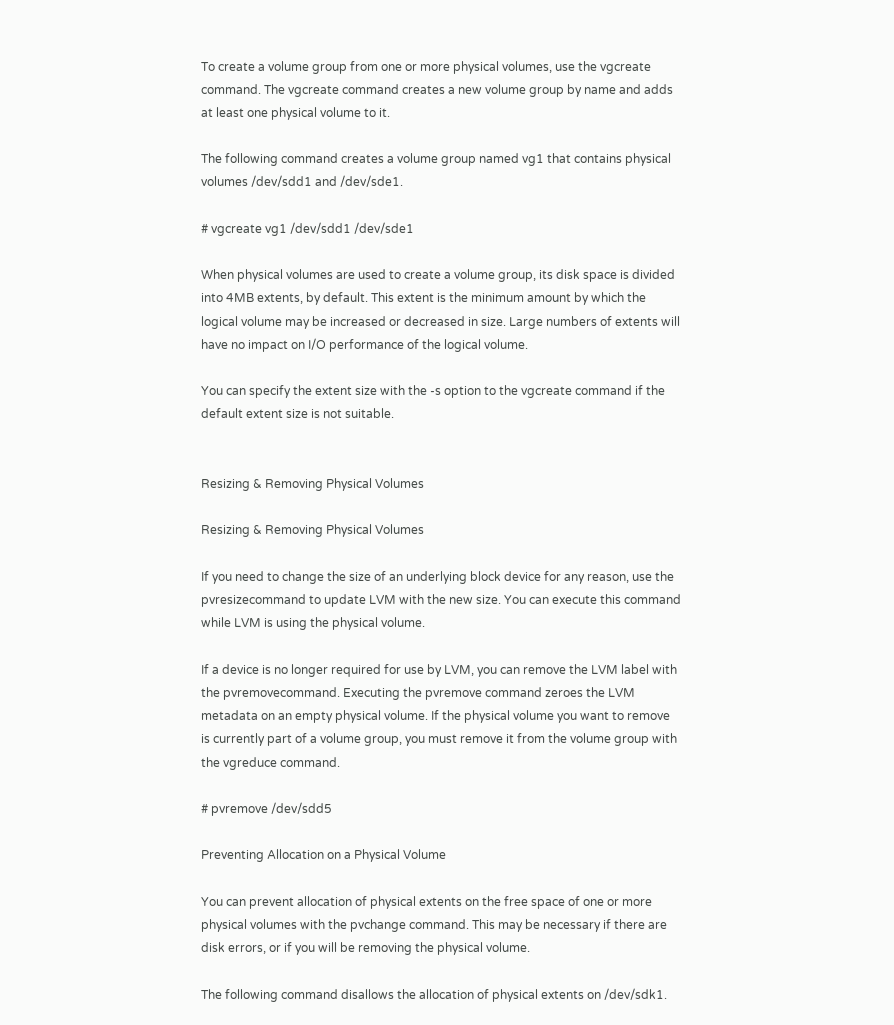To create a volume group from one or more physical volumes, use the vgcreate command. The vgcreate command creates a new volume group by name and adds at least one physical volume to it.

The following command creates a volume group named vg1 that contains physical volumes /dev/sdd1 and /dev/sde1.

# vgcreate vg1 /dev/sdd1 /dev/sde1

When physical volumes are used to create a volume group, its disk space is divided into 4MB extents, by default. This extent is the minimum amount by which the logical volume may be increased or decreased in size. Large numbers of extents will have no impact on I/O performance of the logical volume.

You can specify the extent size with the -s option to the vgcreate command if the default extent size is not suitable.


Resizing & Removing Physical Volumes

Resizing & Removing Physical Volumes

If you need to change the size of an underlying block device for any reason, use the pvresizecommand to update LVM with the new size. You can execute this command while LVM is using the physical volume.

If a device is no longer required for use by LVM, you can remove the LVM label with the pvremovecommand. Executing the pvremove command zeroes the LVM metadata on an empty physical volume. If the physical volume you want to remove is currently part of a volume group, you must remove it from the volume group with the vgreduce command.

# pvremove /dev/sdd5

Preventing Allocation on a Physical Volume

You can prevent allocation of physical extents on the free space of one or more physical volumes with the pvchange command. This may be necessary if there are disk errors, or if you will be removing the physical volume.

The following command disallows the allocation of physical extents on /dev/sdk1.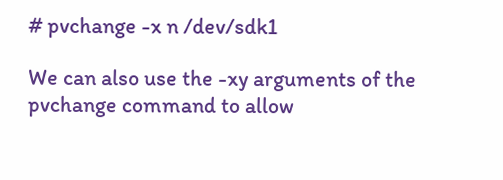# pvchange -x n /dev/sdk1

We can also use the -xy arguments of the pvchange command to allow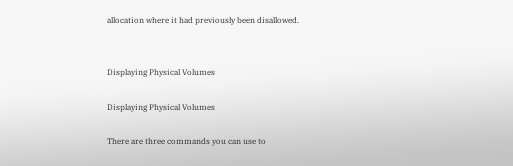allocation where it had previously been disallowed.


Displaying Physical Volumes

Displaying Physical Volumes

There are three commands you can use to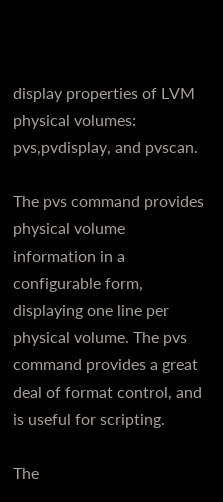display properties of LVM physical volumes: pvs,pvdisplay, and pvscan.

The pvs command provides physical volume information in a configurable form, displaying one line per physical volume. The pvs command provides a great deal of format control, and is useful for scripting.

The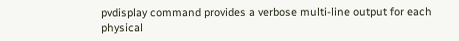pvdisplay command provides a verbose multi-line output for each physical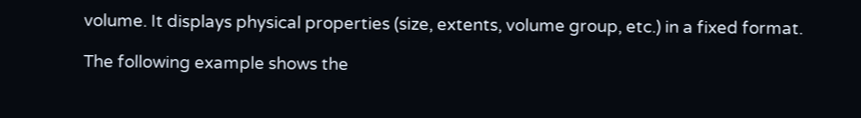volume. It displays physical properties (size, extents, volume group, etc.) in a fixed format.

The following example shows the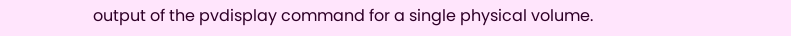output of the pvdisplay command for a single physical volume.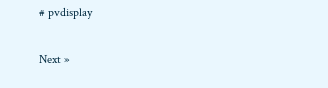# pvdisplay

Next »